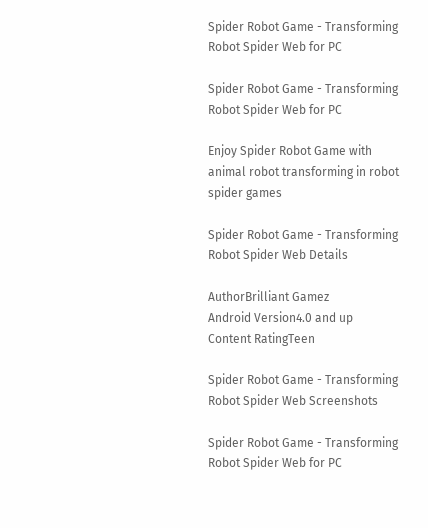Spider Robot Game - Transforming Robot Spider Web for PC

Spider Robot Game - Transforming Robot Spider Web for PC

Enjoy Spider Robot Game with animal robot transforming in robot spider games

Spider Robot Game - Transforming Robot Spider Web Details

AuthorBrilliant Gamez
Android Version4.0 and up
Content RatingTeen

Spider Robot Game - Transforming Robot Spider Web Screenshots

Spider Robot Game - Transforming Robot Spider Web for PC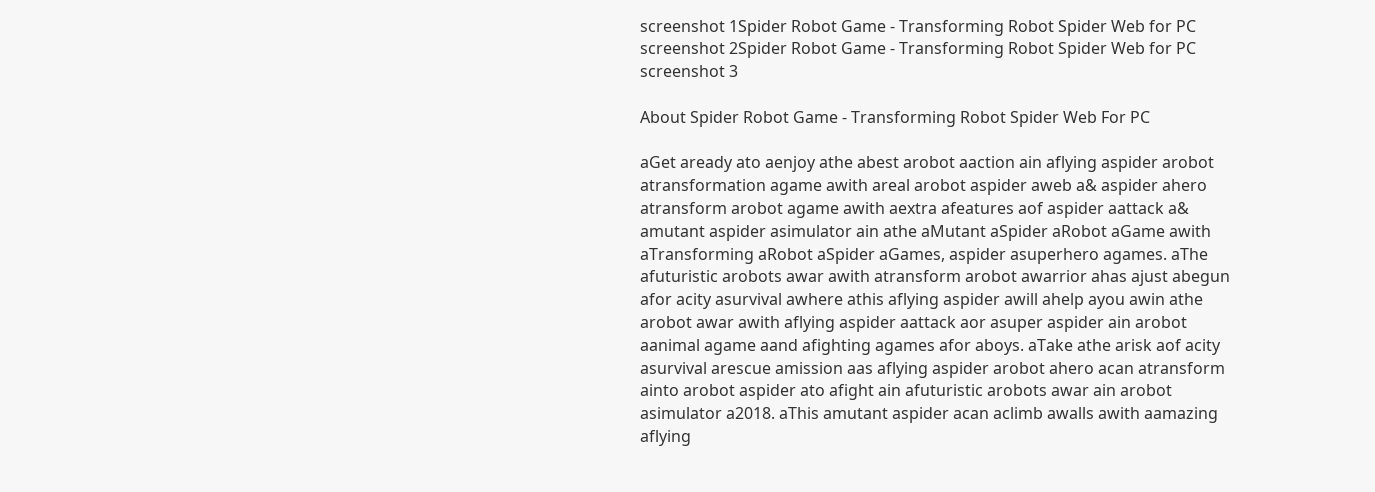screenshot 1Spider Robot Game - Transforming Robot Spider Web for PC screenshot 2Spider Robot Game - Transforming Robot Spider Web for PC screenshot 3

About Spider Robot Game - Transforming Robot Spider Web For PC

aGet aready ato aenjoy athe abest arobot aaction ain aflying aspider arobot atransformation agame awith areal arobot aspider aweb a& aspider ahero atransform arobot agame awith aextra afeatures aof aspider aattack a& amutant aspider asimulator ain athe aMutant aSpider aRobot aGame awith aTransforming aRobot aSpider aGames, aspider asuperhero agames. aThe afuturistic arobots awar awith atransform arobot awarrior ahas ajust abegun afor acity asurvival awhere athis aflying aspider awill ahelp ayou awin athe arobot awar awith aflying aspider aattack aor asuper aspider ain arobot aanimal agame aand afighting agames afor aboys. aTake athe arisk aof acity asurvival arescue amission aas aflying aspider arobot ahero acan atransform ainto arobot aspider ato afight ain afuturistic arobots awar ain arobot asimulator a2018. aThis amutant aspider acan aclimb awalls awith aamazing aflying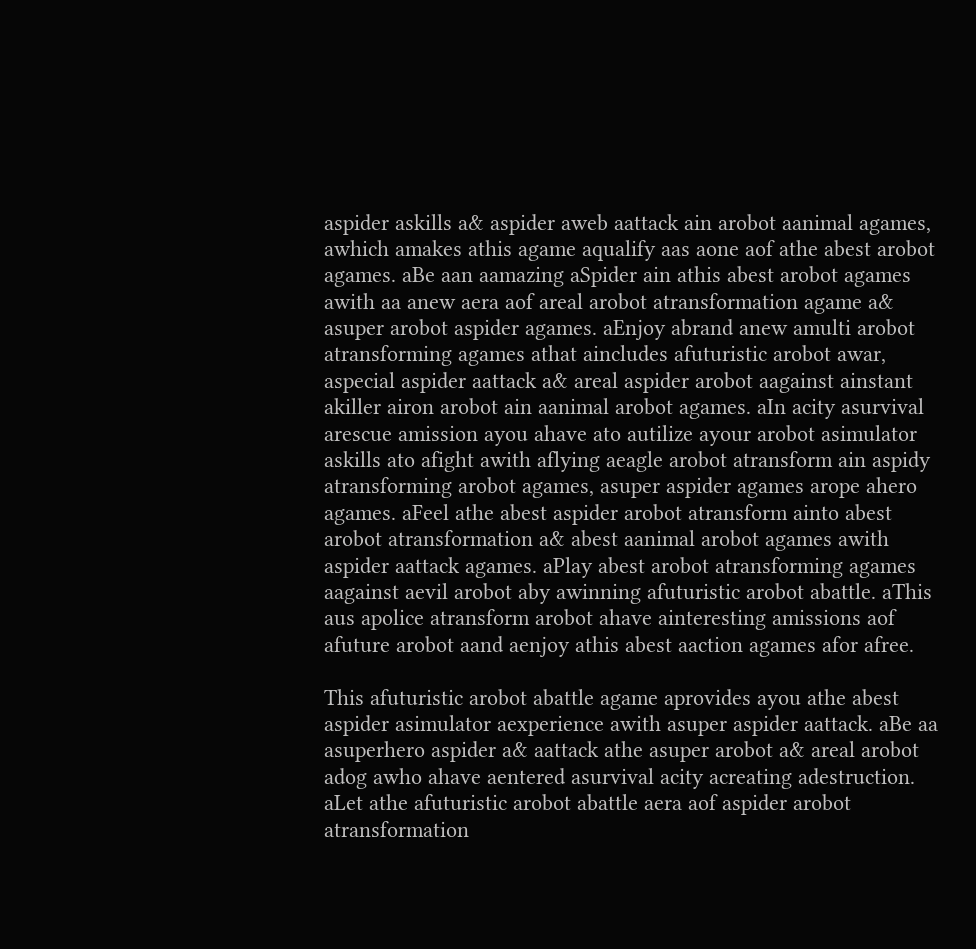aspider askills a& aspider aweb aattack ain arobot aanimal agames, awhich amakes athis agame aqualify aas aone aof athe abest arobot agames. aBe aan aamazing aSpider ain athis abest arobot agames awith aa anew aera aof areal arobot atransformation agame a& asuper arobot aspider agames. aEnjoy abrand anew amulti arobot atransforming agames athat aincludes afuturistic arobot awar, aspecial aspider aattack a& areal aspider arobot aagainst ainstant akiller airon arobot ain aanimal arobot agames. aIn acity asurvival arescue amission ayou ahave ato autilize ayour arobot asimulator askills ato afight awith aflying aeagle arobot atransform ain aspidy atransforming arobot agames, asuper aspider agames arope ahero agames. aFeel athe abest aspider arobot atransform ainto abest arobot atransformation a& abest aanimal arobot agames awith aspider aattack agames. aPlay abest arobot atransforming agames aagainst aevil arobot aby awinning afuturistic arobot abattle. aThis aus apolice atransform arobot ahave ainteresting amissions aof afuture arobot aand aenjoy athis abest aaction agames afor afree.

This afuturistic arobot abattle agame aprovides ayou athe abest aspider asimulator aexperience awith asuper aspider aattack. aBe aa asuperhero aspider a& aattack athe asuper arobot a& areal arobot adog awho ahave aentered asurvival acity acreating adestruction. aLet athe afuturistic arobot abattle aera aof aspider arobot atransformation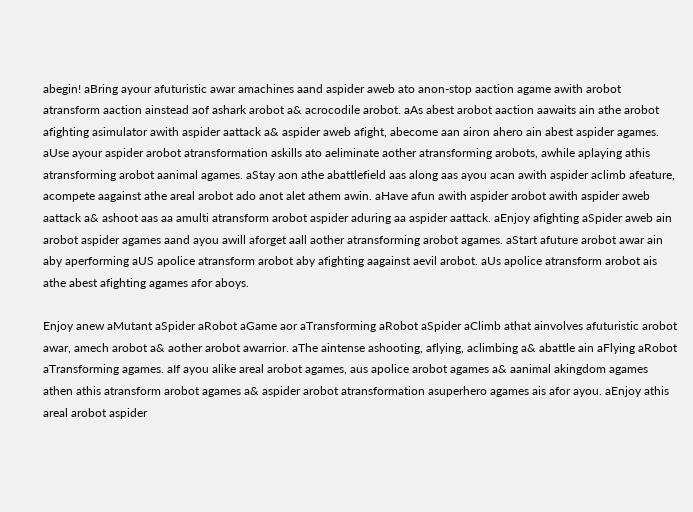abegin! aBring ayour afuturistic awar amachines aand aspider aweb ato anon-stop aaction agame awith arobot atransform aaction ainstead aof ashark arobot a& acrocodile arobot. aAs abest arobot aaction aawaits ain athe arobot afighting asimulator awith aspider aattack a& aspider aweb afight, abecome aan airon ahero ain abest aspider agames. aUse ayour aspider arobot atransformation askills ato aeliminate aother atransforming arobots, awhile aplaying athis atransforming arobot aanimal agames. aStay aon athe abattlefield aas along aas ayou acan awith aspider aclimb afeature, acompete aagainst athe areal arobot ado anot alet athem awin. aHave afun awith aspider arobot awith aspider aweb aattack a& ashoot aas aa amulti atransform arobot aspider aduring aa aspider aattack. aEnjoy afighting aSpider aweb ain arobot aspider agames aand ayou awill aforget aall aother atransforming arobot agames. aStart afuture arobot awar ain aby aperforming aUS apolice atransform arobot aby afighting aagainst aevil arobot. aUs apolice atransform arobot ais athe abest afighting agames afor aboys.

Enjoy anew aMutant aSpider aRobot aGame aor aTransforming aRobot aSpider aClimb athat ainvolves afuturistic arobot awar, amech arobot a& aother arobot awarrior. aThe aintense ashooting, aflying, aclimbing a& abattle ain aFlying aRobot aTransforming agames. aIf ayou alike areal arobot agames, aus apolice arobot agames a& aanimal akingdom agames athen athis atransform arobot agames a& aspider arobot atransformation asuperhero agames ais afor ayou. aEnjoy athis areal arobot aspider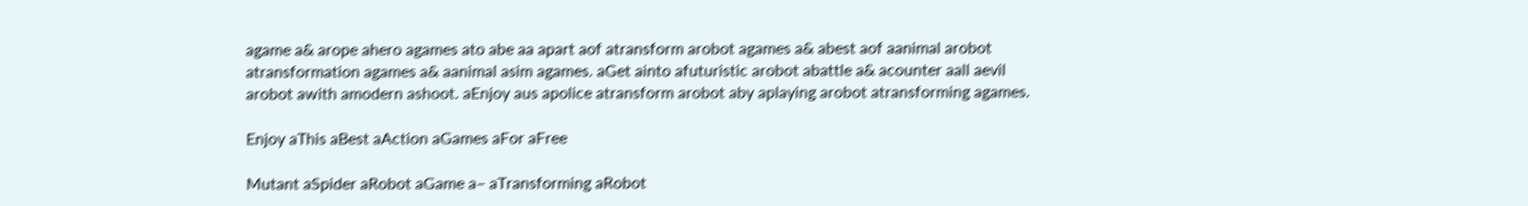agame a& arope ahero agames ato abe aa apart aof atransform arobot agames a& abest aof aanimal arobot atransformation agames a& aanimal asim agames. aGet ainto afuturistic arobot abattle a& acounter aall aevil arobot awith amodern ashoot. aEnjoy aus apolice atransform arobot aby aplaying arobot atransforming agames.

Enjoy aThis aBest aAction aGames aFor aFree

Mutant aSpider aRobot aGame a– aTransforming aRobot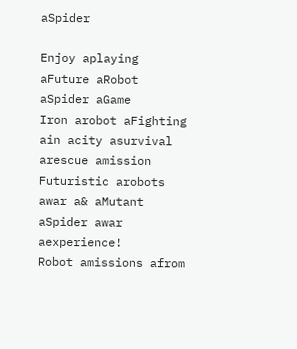aSpider

Enjoy aplaying aFuture aRobot aSpider aGame
Iron arobot aFighting ain acity asurvival arescue amission
Futuristic arobots awar a& aMutant aSpider awar aexperience!
Robot amissions afrom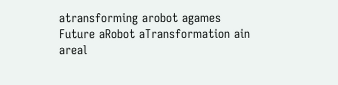atransforming arobot agames
Future aRobot aTransformation ain areal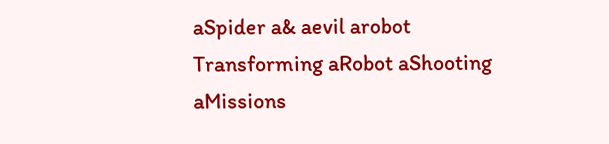aSpider a& aevil arobot
Transforming aRobot aShooting aMissions